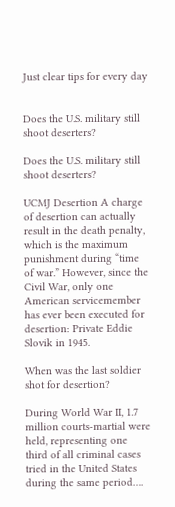Just clear tips for every day


Does the U.S. military still shoot deserters?

Does the U.S. military still shoot deserters?

UCMJ Desertion A charge of desertion can actually result in the death penalty, which is the maximum punishment during “time of war.” However, since the Civil War, only one American servicemember has ever been executed for desertion: Private Eddie Slovik in 1945.

When was the last soldier shot for desertion?

During World War II, 1.7 million courts-martial were held, representing one third of all criminal cases tried in the United States during the same period….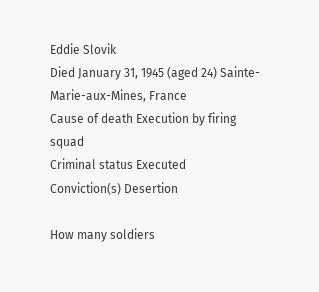Eddie Slovik
Died January 31, 1945 (aged 24) Sainte-Marie-aux-Mines, France
Cause of death Execution by firing squad
Criminal status Executed
Conviction(s) Desertion

How many soldiers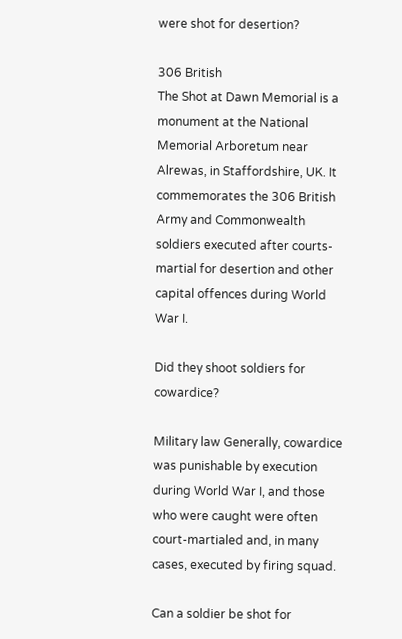were shot for desertion?

306 British
The Shot at Dawn Memorial is a monument at the National Memorial Arboretum near Alrewas, in Staffordshire, UK. It commemorates the 306 British Army and Commonwealth soldiers executed after courts-martial for desertion and other capital offences during World War I.

Did they shoot soldiers for cowardice?

Military law Generally, cowardice was punishable by execution during World War I, and those who were caught were often court-martialed and, in many cases, executed by firing squad.

Can a soldier be shot for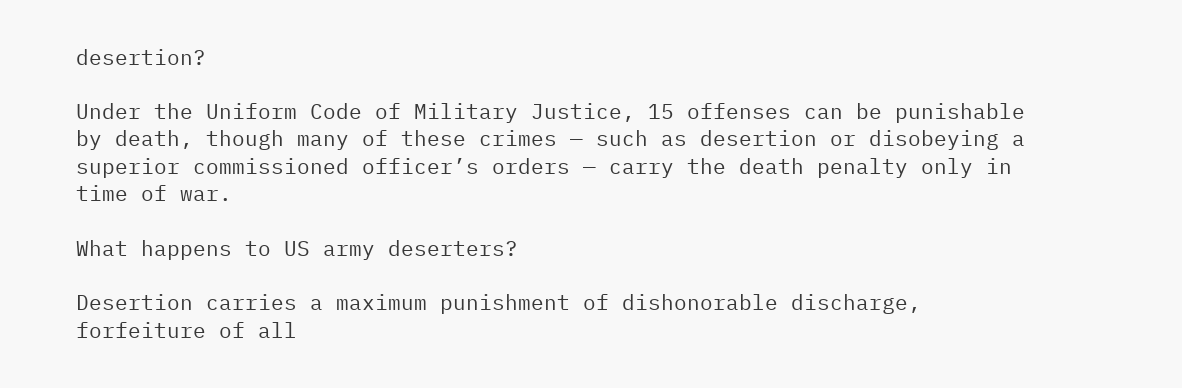desertion?

Under the Uniform Code of Military Justice, 15 offenses can be punishable by death, though many of these crimes — such as desertion or disobeying a superior commissioned officer’s orders — carry the death penalty only in time of war.

What happens to US army deserters?

Desertion carries a maximum punishment of dishonorable discharge, forfeiture of all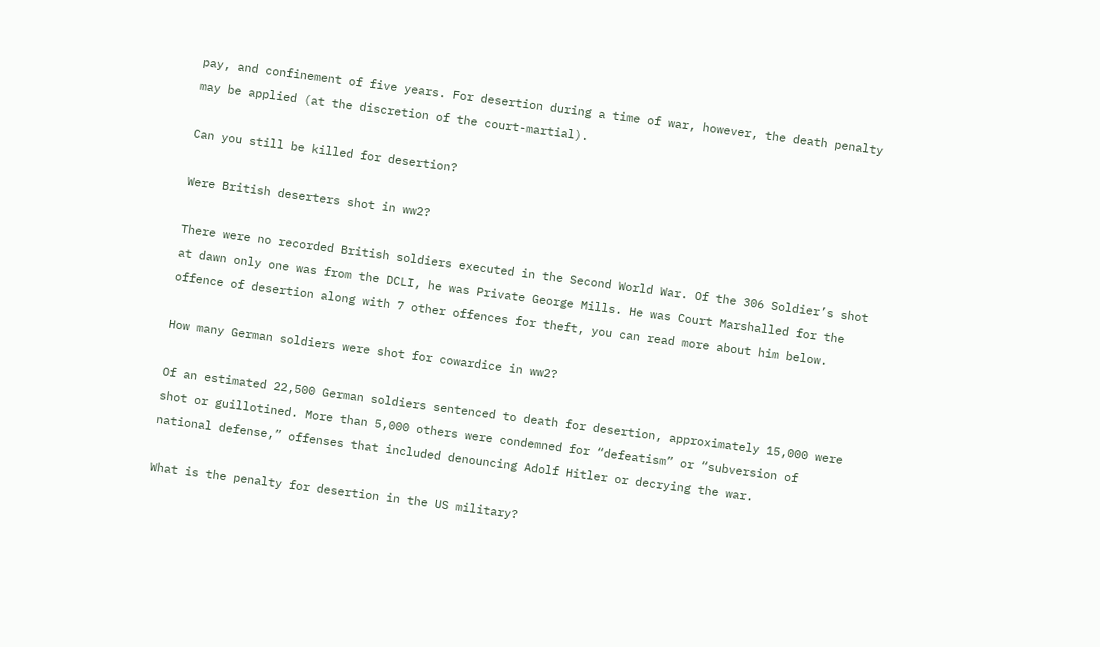pay, and confinement of five years. For desertion during a time of war, however, the death penalty may be applied (at the discretion of the court-martial).

Can you still be killed for desertion?

Were British deserters shot in ww2?

There were no recorded British soldiers executed in the Second World War. Of the 306 Soldier’s shot at dawn only one was from the DCLI, he was Private George Mills. He was Court Marshalled for the offence of desertion along with 7 other offences for theft, you can read more about him below.

How many German soldiers were shot for cowardice in ww2?

Of an estimated 22,500 German soldiers sentenced to death for desertion, approximately 15,000 were shot or guillotined. More than 5,000 others were condemned for “defeatism” or “subversion of national defense,” offenses that included denouncing Adolf Hitler or decrying the war.

What is the penalty for desertion in the US military?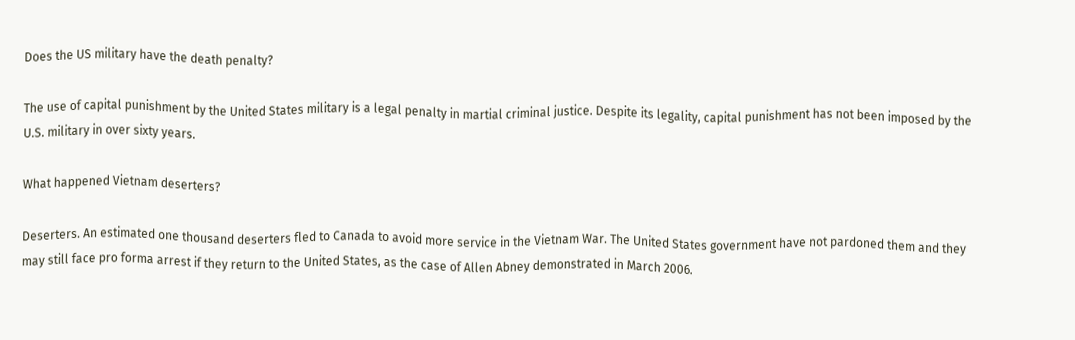Does the US military have the death penalty?

The use of capital punishment by the United States military is a legal penalty in martial criminal justice. Despite its legality, capital punishment has not been imposed by the U.S. military in over sixty years.

What happened Vietnam deserters?

Deserters. An estimated one thousand deserters fled to Canada to avoid more service in the Vietnam War. The United States government have not pardoned them and they may still face pro forma arrest if they return to the United States, as the case of Allen Abney demonstrated in March 2006.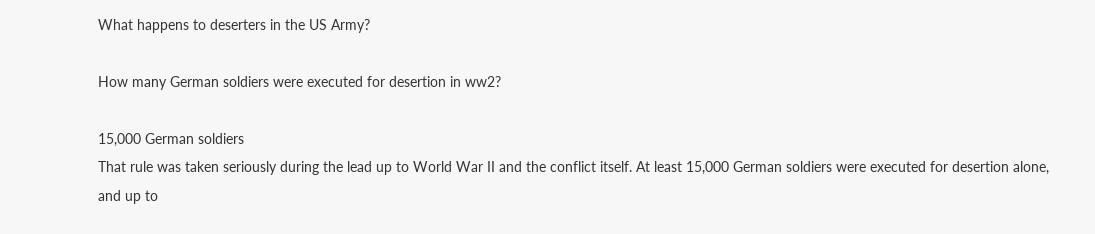What happens to deserters in the US Army?

How many German soldiers were executed for desertion in ww2?

15,000 German soldiers
That rule was taken seriously during the lead up to World War II and the conflict itself. At least 15,000 German soldiers were executed for desertion alone, and up to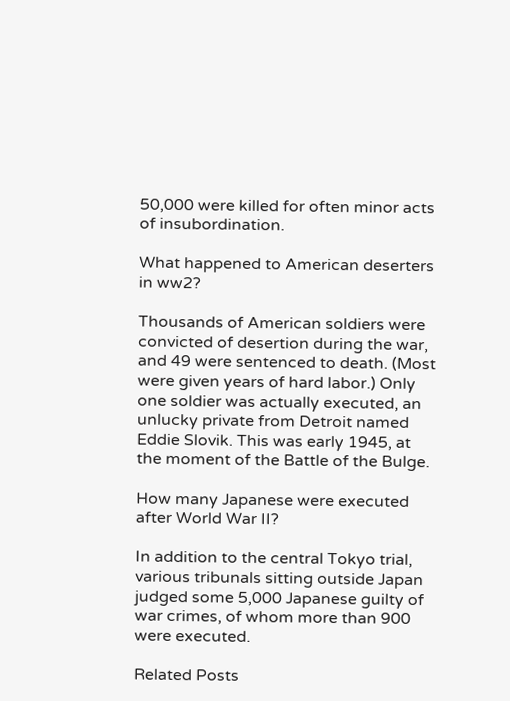50,000 were killed for often minor acts of insubordination.

What happened to American deserters in ww2?

Thousands of American soldiers were convicted of desertion during the war, and 49 were sentenced to death. (Most were given years of hard labor.) Only one soldier was actually executed, an unlucky private from Detroit named Eddie Slovik. This was early 1945, at the moment of the Battle of the Bulge.

How many Japanese were executed after World War II?

In addition to the central Tokyo trial, various tribunals sitting outside Japan judged some 5,000 Japanese guilty of war crimes, of whom more than 900 were executed.

Related Posts